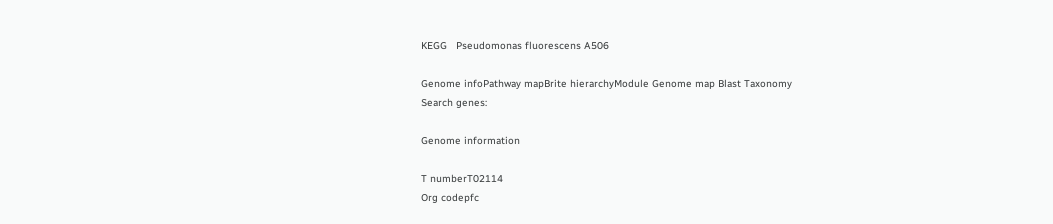KEGG   Pseudomonas fluorescens A506

Genome infoPathway mapBrite hierarchyModule Genome map Blast Taxonomy
Search genes:

Genome information

T numberT02114
Org codepfc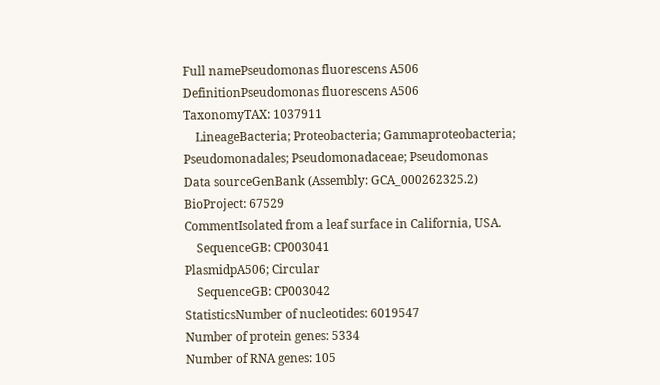Full namePseudomonas fluorescens A506
DefinitionPseudomonas fluorescens A506
TaxonomyTAX: 1037911
    LineageBacteria; Proteobacteria; Gammaproteobacteria; Pseudomonadales; Pseudomonadaceae; Pseudomonas
Data sourceGenBank (Assembly: GCA_000262325.2)
BioProject: 67529
CommentIsolated from a leaf surface in California, USA.
    SequenceGB: CP003041
PlasmidpA506; Circular
    SequenceGB: CP003042
StatisticsNumber of nucleotides: 6019547
Number of protein genes: 5334
Number of RNA genes: 105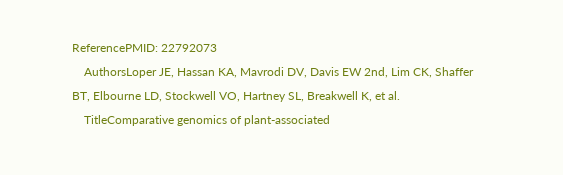ReferencePMID: 22792073
    AuthorsLoper JE, Hassan KA, Mavrodi DV, Davis EW 2nd, Lim CK, Shaffer BT, Elbourne LD, Stockwell VO, Hartney SL, Breakwell K, et al.
    TitleComparative genomics of plant-associated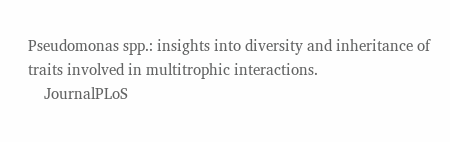Pseudomonas spp.: insights into diversity and inheritance of traits involved in multitrophic interactions.
    JournalPLoS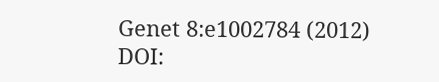Genet 8:e1002784 (2012)
DOI: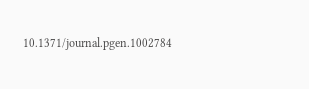10.1371/journal.pgen.1002784